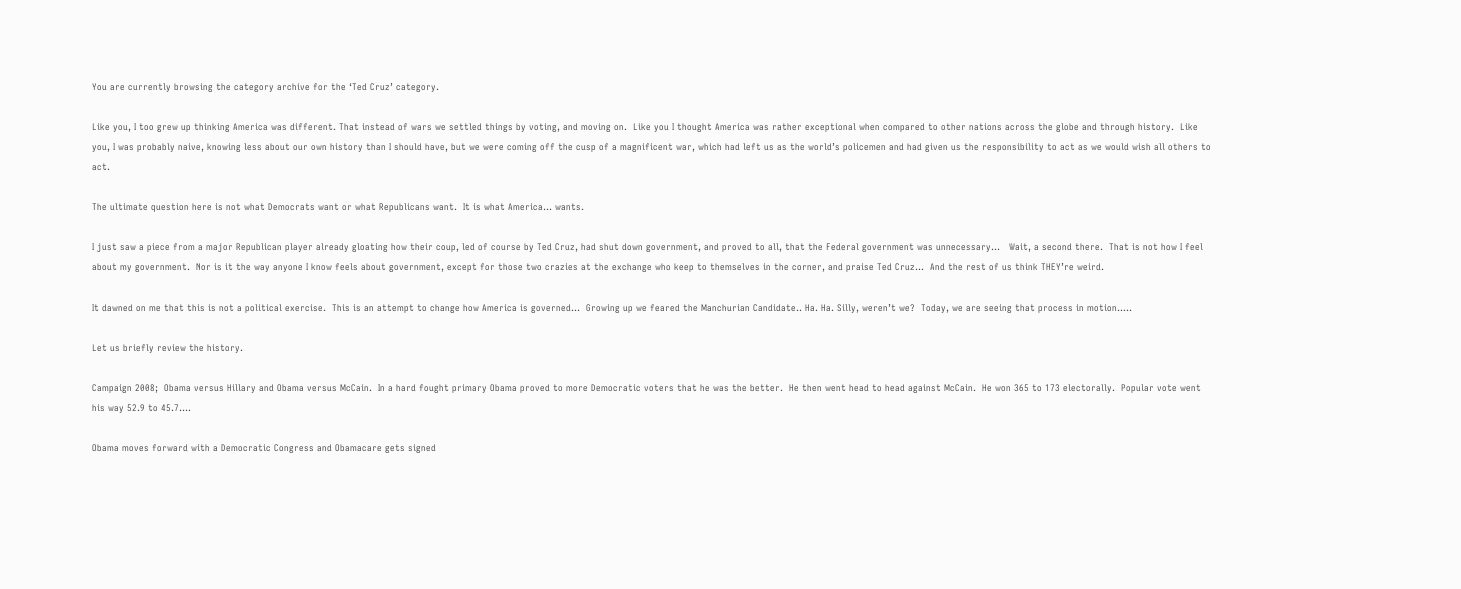You are currently browsing the category archive for the ‘Ted Cruz’ category.

Like you, I too grew up thinking America was different. That instead of wars we settled things by voting, and moving on.  Like you I thought America was rather exceptional when compared to other nations across the globe and through history.  Like you, I was probably naive, knowing less about our own history than I should have, but we were coming off the cusp of a magnificent war, which had left us as the world’s policemen and had given us the responsibility to act as we would wish all others to act.

The ultimate question here is not what Democrats want or what Republicans want.  It is what America… wants.

I just saw a piece from a major Republican player already gloating how their coup, led of course by Ted Cruz, had shut down government, and proved to all, that the Federal government was unnecessary…   Wait, a second there.  That is not how I feel about my government.  Nor is it the way anyone I know feels about government, except for those two crazies at the exchange who keep to themselves in the corner, and praise Ted Cruz…  And the rest of us think THEY’re weird.

It dawned on me that this is not a political exercise.  This is an attempt to change how America is governed…  Growing up we feared the Manchurian Candidate.. Ha. Ha. Silly, weren’t we?  Today, we are seeing that process in motion…..

Let us briefly review the history.

Campaign 2008;  Obama versus Hillary and Obama versus McCain.  In a hard fought primary Obama proved to more Democratic voters that he was the better.  He then went head to head against McCain.  He won 365 to 173 electorally.  Popular vote went his way 52.9 to 45.7….

Obama moves forward with a Democratic Congress and Obamacare gets signed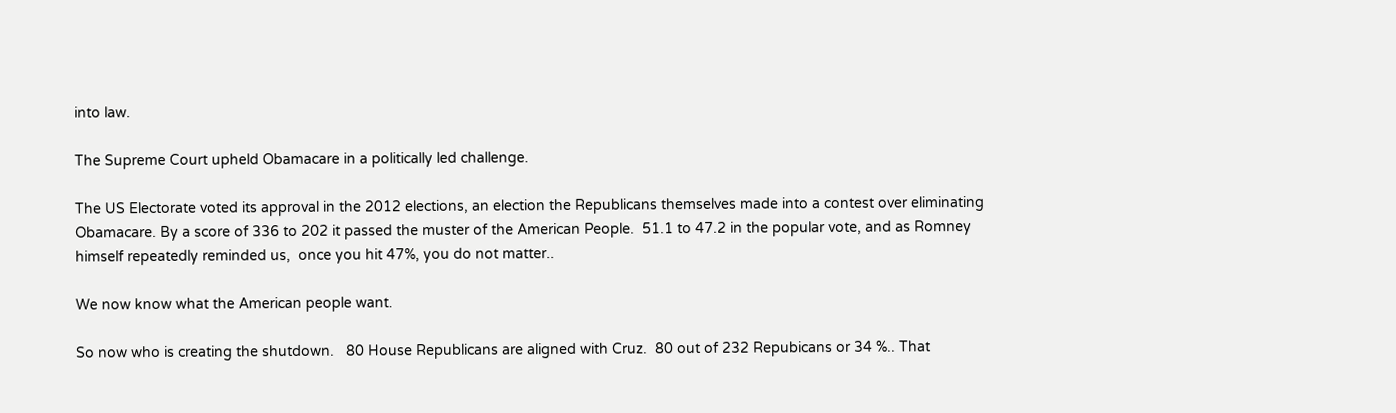into law.

The Supreme Court upheld Obamacare in a politically led challenge.

The US Electorate voted its approval in the 2012 elections, an election the Republicans themselves made into a contest over eliminating Obamacare. By a score of 336 to 202 it passed the muster of the American People.  51.1 to 47.2 in the popular vote, and as Romney himself repeatedly reminded us,  once you hit 47%, you do not matter..

We now know what the American people want.

So now who is creating the shutdown.   80 House Republicans are aligned with Cruz.  80 out of 232 Repubicans or 34 %.. That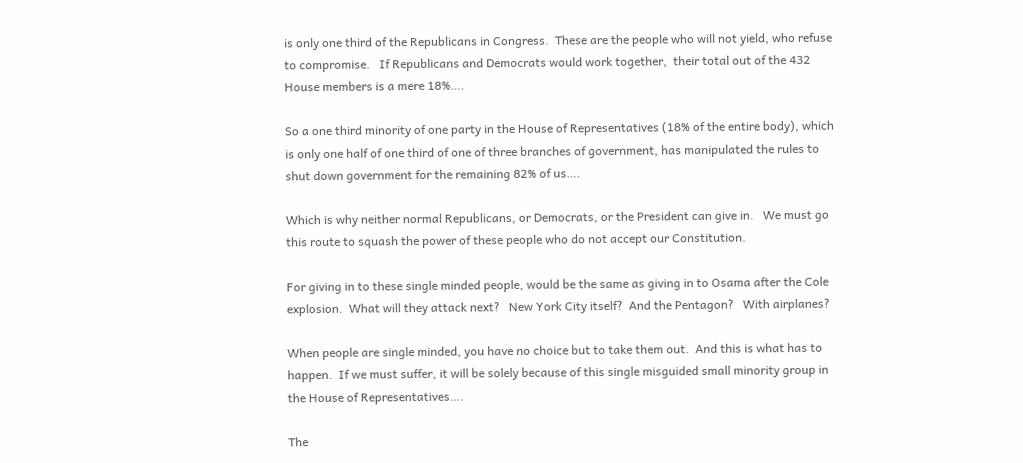is only one third of the Republicans in Congress.  These are the people who will not yield, who refuse to compromise.   If Republicans and Democrats would work together,  their total out of the 432 House members is a mere 18%….

So a one third minority of one party in the House of Representatives (18% of the entire body), which is only one half of one third of one of three branches of government, has manipulated the rules to shut down government for the remaining 82% of us….

Which is why neither normal Republicans, or Democrats, or the President can give in.   We must go this route to squash the power of these people who do not accept our Constitution.

For giving in to these single minded people, would be the same as giving in to Osama after the Cole explosion.  What will they attack next?   New York City itself?  And the Pentagon?   With airplanes?

When people are single minded, you have no choice but to take them out.  And this is what has to happen.  If we must suffer, it will be solely because of this single misguided small minority group in the House of Representatives….

The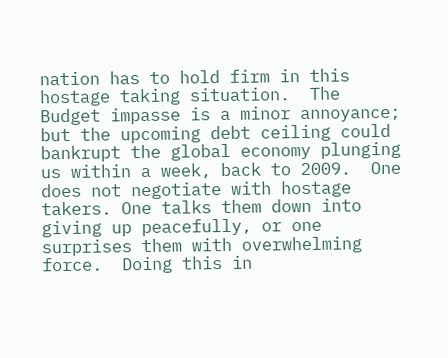nation has to hold firm in this hostage taking situation.  The Budget impasse is a minor annoyance; but the upcoming debt ceiling could bankrupt the global economy plunging us within a week, back to 2009.  One does not negotiate with hostage takers. One talks them down into giving up peacefully, or one surprises them with overwhelming force.  Doing this in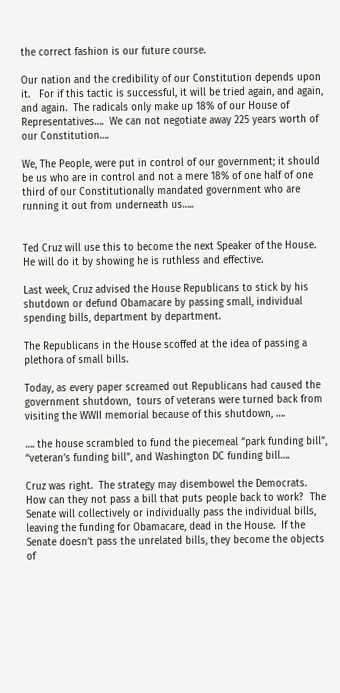the correct fashion is our future course.

Our nation and the credibility of our Constitution depends upon it.   For if this tactic is successful, it will be tried again, and again, and again.  The radicals only make up 18% of our House of Representatives….  We can not negotiate away 225 years worth of our Constitution….

We, The People, were put in control of our government; it should be us who are in control and not a mere 18% of one half of one third of our Constitutionally mandated government who are running it out from underneath us…..


Ted Cruz will use this to become the next Speaker of the House.  He will do it by showing he is ruthless and effective.

Last week, Cruz advised the House Republicans to stick by his shutdown or defund Obamacare by passing small, individual spending bills, department by department.

The Republicans in the House scoffed at the idea of passing a plethora of small bills.

Today, as every paper screamed out Republicans had caused the government shutdown,  tours of veterans were turned back from visiting the WWII memorial because of this shutdown, ….

…. the house scrambled to fund the piecemeal “park funding bill”, “veteran’s funding bill”, and Washington DC funding bill….

Cruz was right.  The strategy may disembowel the Democrats.  How can they not pass a bill that puts people back to work?  The Senate will collectively or individually pass the individual bills, leaving the funding for Obamacare, dead in the House.  If the Senate doesn’t pass the unrelated bills, they become the objects of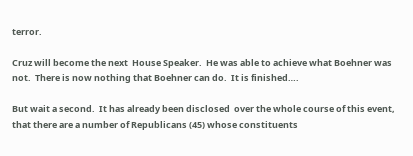terror.

Cruz will become the next  House Speaker.  He was able to achieve what Boehner was not.  There is now nothing that Boehner can do.  It is finished….

But wait a second.  It has already been disclosed  over the whole course of this event, that there are a number of Republicans (45) whose constituents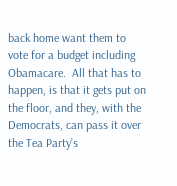back home want them to vote for a budget including Obamacare.  All that has to happen, is that it gets put on the floor, and they, with the Democrats, can pass it over the Tea Party’s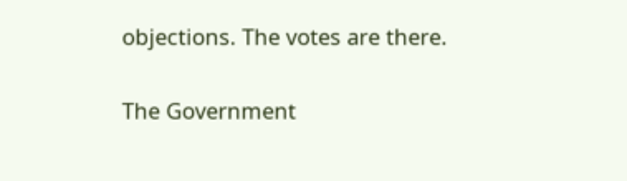objections. The votes are there.

The Government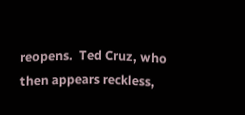reopens.  Ted Cruz, who then appears reckless,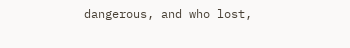dangerous, and who lost,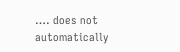…. does not automatically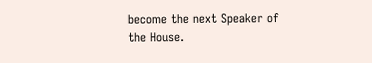become the next Speaker of the House.